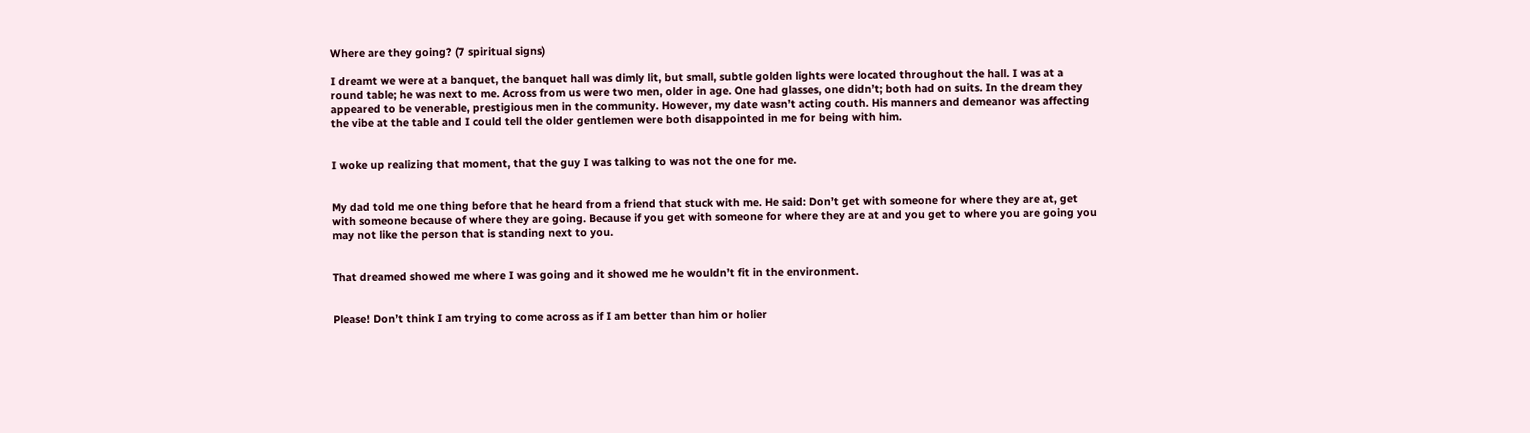Where are they going? (7 spiritual signs)

I dreamt we were at a banquet, the banquet hall was dimly lit, but small, subtle golden lights were located throughout the hall. I was at a round table; he was next to me. Across from us were two men, older in age. One had glasses, one didn’t; both had on suits. In the dream they appeared to be venerable, prestigious men in the community. However, my date wasn’t acting couth. His manners and demeanor was affecting the vibe at the table and I could tell the older gentlemen were both disappointed in me for being with him.


I woke up realizing that moment, that the guy I was talking to was not the one for me.


My dad told me one thing before that he heard from a friend that stuck with me. He said: Don’t get with someone for where they are at, get with someone because of where they are going. Because if you get with someone for where they are at and you get to where you are going you may not like the person that is standing next to you.


That dreamed showed me where I was going and it showed me he wouldn’t fit in the environment.


Please! Don’t think I am trying to come across as if I am better than him or holier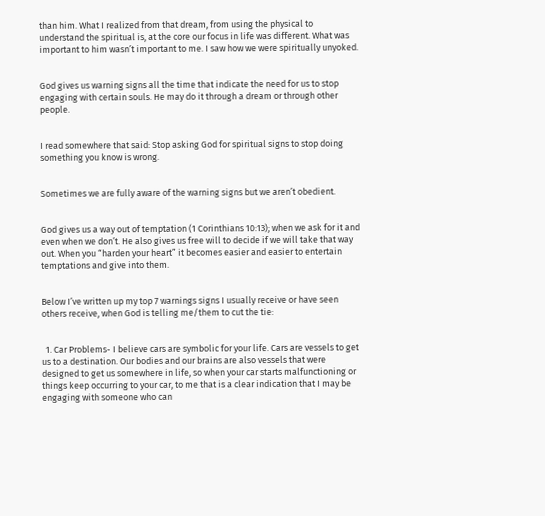than him. What I realized from that dream, from using the physical to understand the spiritual is, at the core our focus in life was different. What was important to him wasn’t important to me. I saw how we were spiritually unyoked.


God gives us warning signs all the time that indicate the need for us to stop engaging with certain souls. He may do it through a dream or through other people.


I read somewhere that said: Stop asking God for spiritual signs to stop doing something you know is wrong.


Sometimes we are fully aware of the warning signs but we aren’t obedient.


God gives us a way out of temptation (1 Corinthians 10:13); when we ask for it and even when we don’t. He also gives us free will to decide if we will take that way out. When you “harden your heart” it becomes easier and easier to entertain temptations and give into them.


Below I’ve written up my top 7 warnings signs I usually receive or have seen others receive, when God is telling me/them to cut the tie:


  1. Car Problems- I believe cars are symbolic for your life. Cars are vessels to get us to a destination. Our bodies and our brains are also vessels that were designed to get us somewhere in life, so when your car starts malfunctioning or things keep occurring to your car, to me that is a clear indication that I may be engaging with someone who can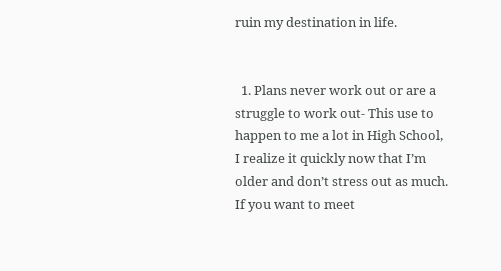ruin my destination in life.


  1. Plans never work out or are a struggle to work out- This use to happen to me a lot in High School, I realize it quickly now that I’m older and don’t stress out as much. If you want to meet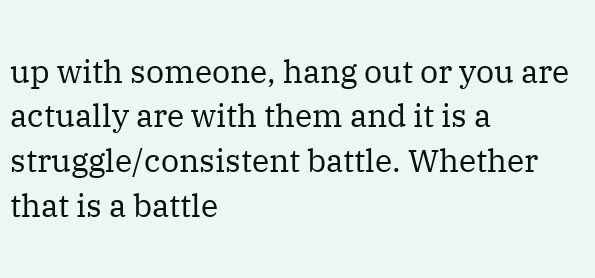up with someone, hang out or you are actually are with them and it is a struggle/consistent battle. Whether that is a battle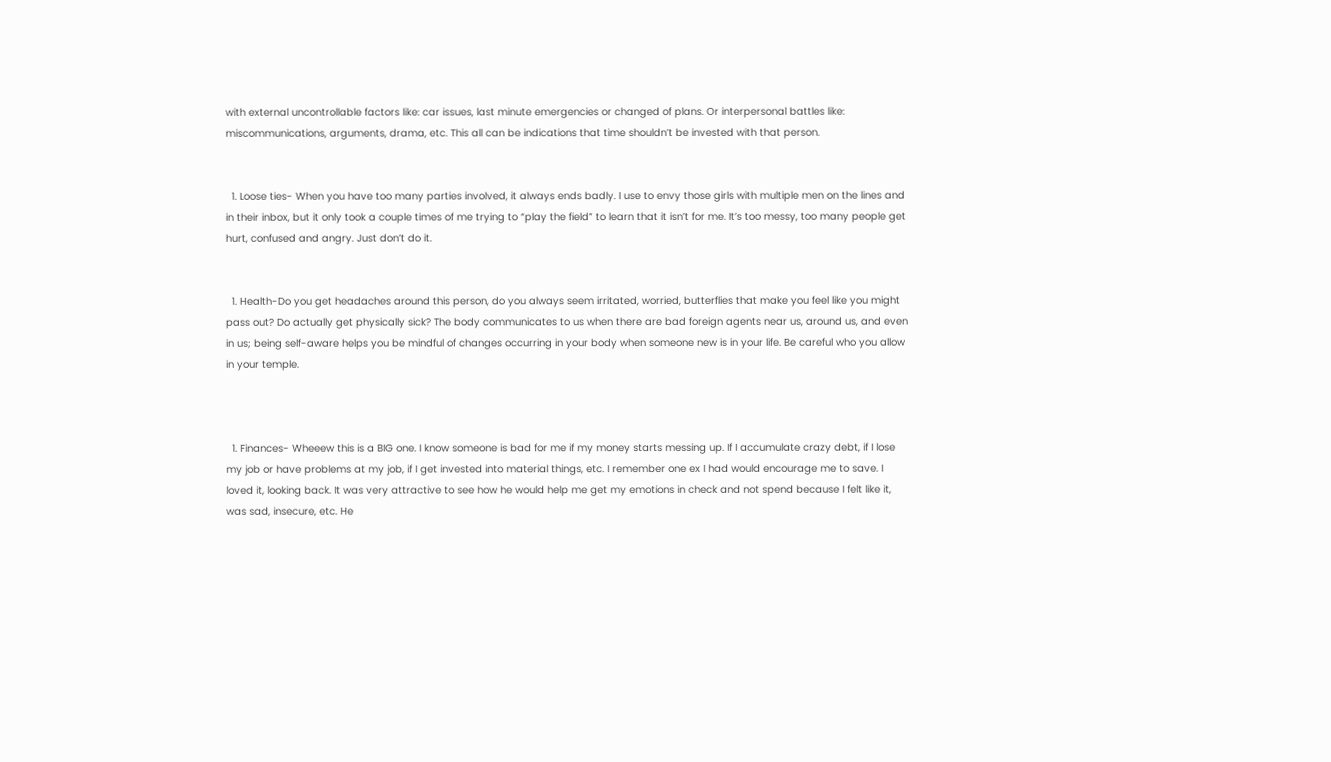with external uncontrollable factors like: car issues, last minute emergencies or changed of plans. Or interpersonal battles like: miscommunications, arguments, drama, etc. This all can be indications that time shouldn’t be invested with that person.


  1. Loose ties- When you have too many parties involved, it always ends badly. I use to envy those girls with multiple men on the lines and in their inbox, but it only took a couple times of me trying to “play the field” to learn that it isn’t for me. It’s too messy, too many people get hurt, confused and angry. Just don’t do it.


  1. Health-Do you get headaches around this person, do you always seem irritated, worried, butterflies that make you feel like you might pass out? Do actually get physically sick? The body communicates to us when there are bad foreign agents near us, around us, and even in us; being self-aware helps you be mindful of changes occurring in your body when someone new is in your life. Be careful who you allow in your temple.



  1. Finances- Wheeew this is a BIG one. I know someone is bad for me if my money starts messing up. If I accumulate crazy debt, if I lose my job or have problems at my job, if I get invested into material things, etc. I remember one ex I had would encourage me to save. I loved it, looking back. It was very attractive to see how he would help me get my emotions in check and not spend because I felt like it, was sad, insecure, etc. He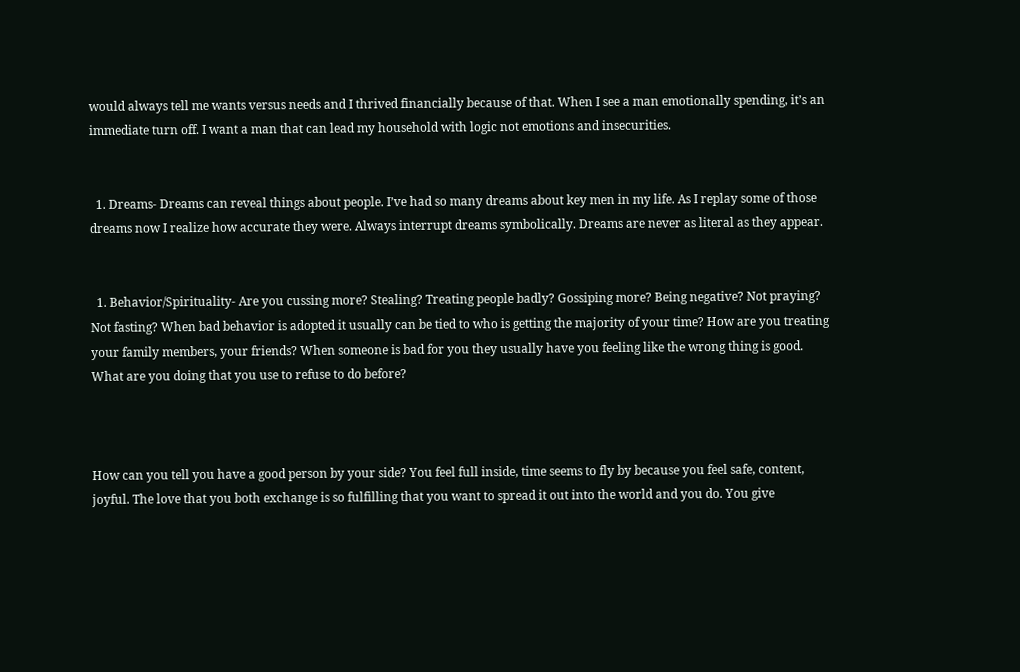would always tell me wants versus needs and I thrived financially because of that. When I see a man emotionally spending, it’s an immediate turn off. I want a man that can lead my household with logic not emotions and insecurities.


  1. Dreams- Dreams can reveal things about people. I’ve had so many dreams about key men in my life. As I replay some of those dreams now I realize how accurate they were. Always interrupt dreams symbolically. Dreams are never as literal as they appear.


  1. Behavior/Spirituality- Are you cussing more? Stealing? Treating people badly? Gossiping more? Being negative? Not praying? Not fasting? When bad behavior is adopted it usually can be tied to who is getting the majority of your time? How are you treating your family members, your friends? When someone is bad for you they usually have you feeling like the wrong thing is good. What are you doing that you use to refuse to do before?



How can you tell you have a good person by your side? You feel full inside, time seems to fly by because you feel safe, content, joyful. The love that you both exchange is so fulfilling that you want to spread it out into the world and you do. You give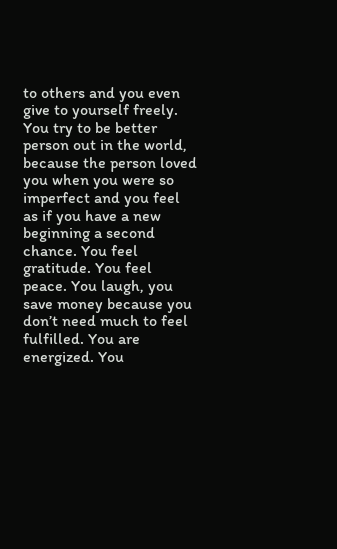to others and you even give to yourself freely. You try to be better person out in the world, because the person loved you when you were so imperfect and you feel as if you have a new beginning a second chance. You feel gratitude. You feel peace. You laugh, you save money because you don’t need much to feel fulfilled. You are energized. You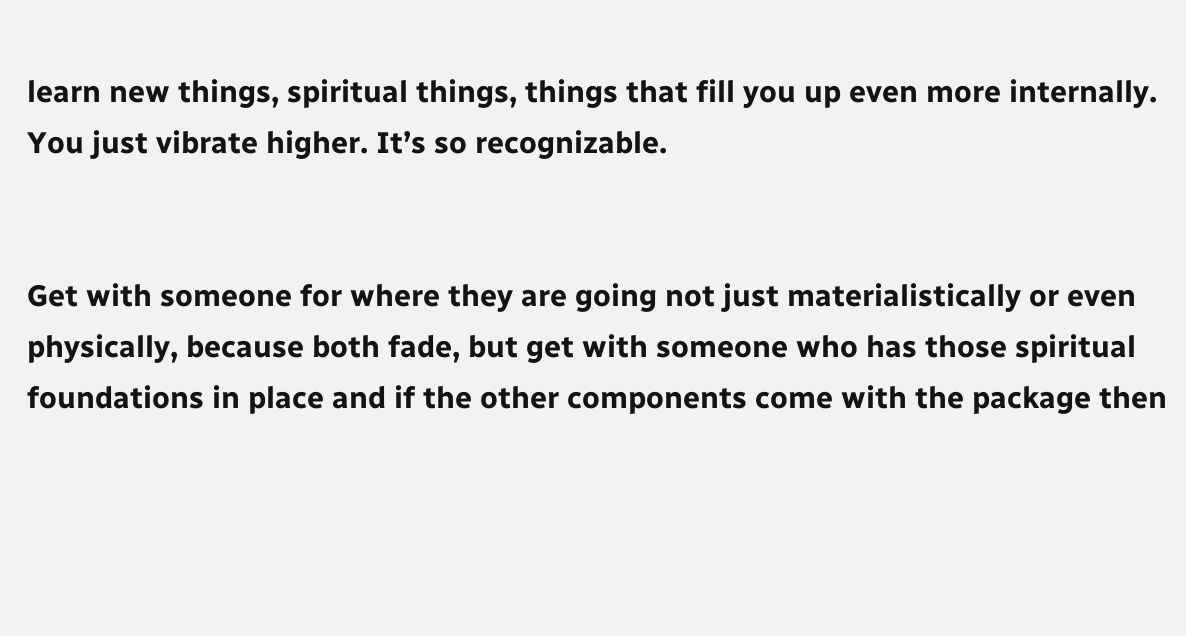learn new things, spiritual things, things that fill you up even more internally. You just vibrate higher. It’s so recognizable.


Get with someone for where they are going not just materialistically or even physically, because both fade, but get with someone who has those spiritual foundations in place and if the other components come with the package then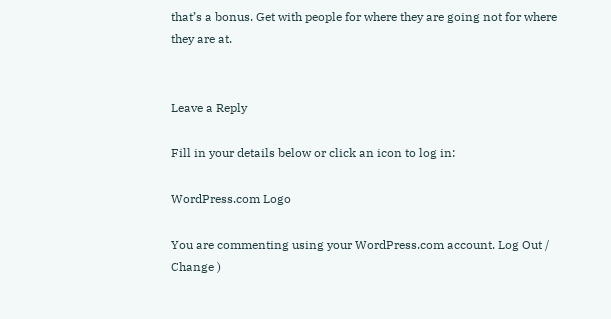that’s a bonus. Get with people for where they are going not for where they are at.


Leave a Reply

Fill in your details below or click an icon to log in:

WordPress.com Logo

You are commenting using your WordPress.com account. Log Out /  Change )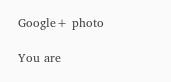Google+ photo

You are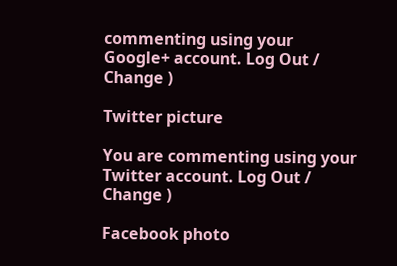commenting using your Google+ account. Log Out /  Change )

Twitter picture

You are commenting using your Twitter account. Log Out /  Change )

Facebook photo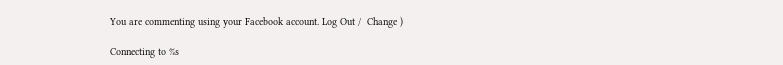You are commenting using your Facebook account. Log Out /  Change )

Connecting to %s